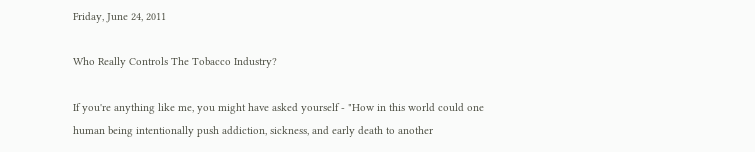Friday, June 24, 2011

Who Really Controls The Tobacco Industry?

If you're anything like me, you might have asked yourself - "How in this world could one human being intentionally push addiction, sickness, and early death to another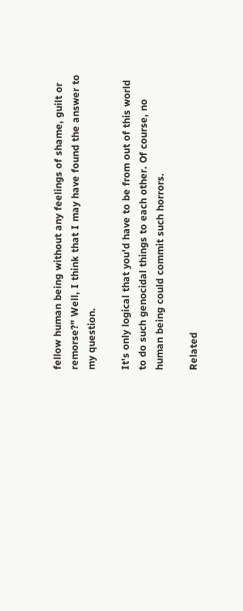fellow human being without any feelings of shame, guilt or remorse?" Well, I think that I may have found the answer to my question.

It's only logical that you'd have to be from out of this world to do such genocidal things to each other. Of course, no human being could commit such horrors.

Related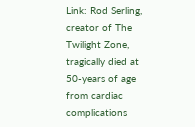Link: Rod Serling, creator of The Twilight Zone, tragically died at 50-years of age from cardiac complications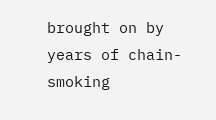brought on by years of chain-smoking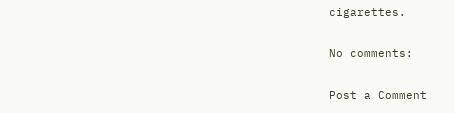cigarettes.

No comments:

Post a Comment